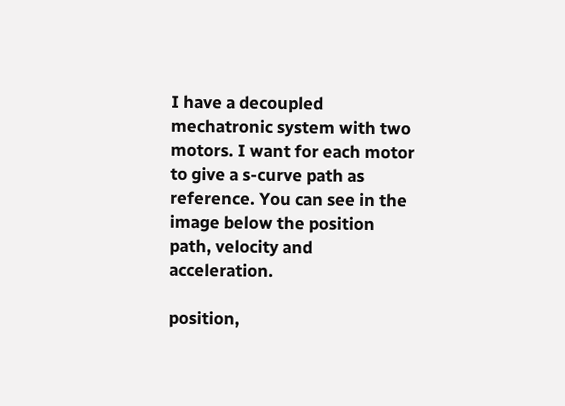I have a decoupled mechatronic system with two motors. I want for each motor to give a s-curve path as reference. You can see in the image below the position path, velocity and acceleration.

position,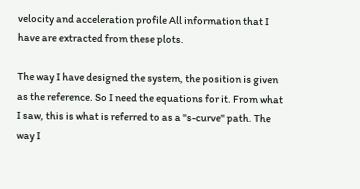velocity and acceleration profile All information that I have are extracted from these plots.

The way I have designed the system, the position is given as the reference. So I need the equations for it. From what I saw, this is what is referred to as a "s-curve" path. The way I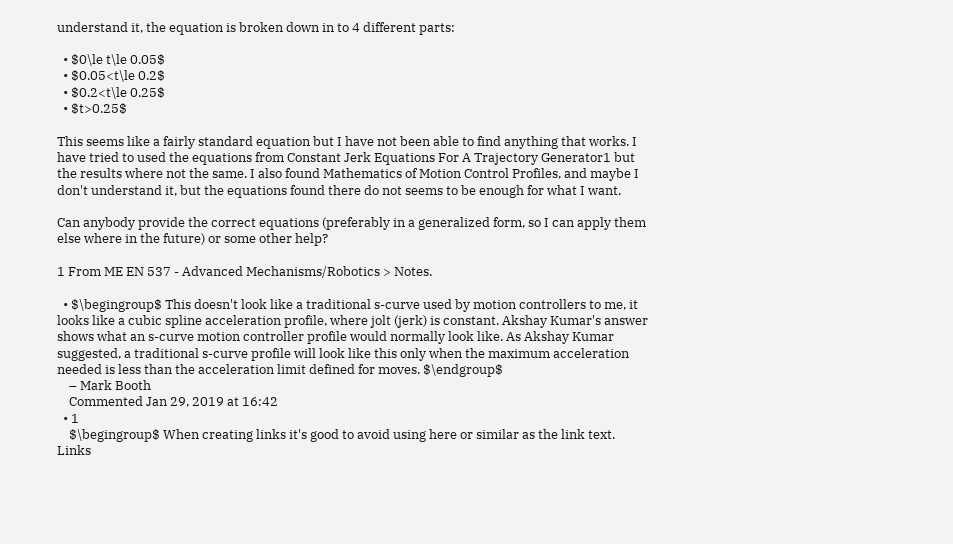understand it, the equation is broken down in to 4 different parts:

  • $0\le t\le 0.05$
  • $0.05<t\le 0.2$
  • $0.2<t\le 0.25$
  • $t>0.25$

This seems like a fairly standard equation but I have not been able to find anything that works. I have tried to used the equations from Constant Jerk Equations For A Trajectory Generator1 but the results where not the same. I also found Mathematics of Motion Control Profiles, and maybe I don't understand it, but the equations found there do not seems to be enough for what I want.

Can anybody provide the correct equations (preferably in a generalized form, so I can apply them else where in the future) or some other help?

1 From ME EN 537 - Advanced Mechanisms/Robotics > Notes.

  • $\begingroup$ This doesn't look like a traditional s-curve used by motion controllers to me, it looks like a cubic spline acceleration profile, where jolt (jerk) is constant. Akshay Kumar's answer shows what an s-curve motion controller profile would normally look like. As Akshay Kumar suggested, a traditional s-curve profile will look like this only when the maximum acceleration needed is less than the acceleration limit defined for moves. $\endgroup$
    – Mark Booth
    Commented Jan 29, 2019 at 16:42
  • 1
    $\begingroup$ When creating links it's good to avoid using here or similar as the link text. Links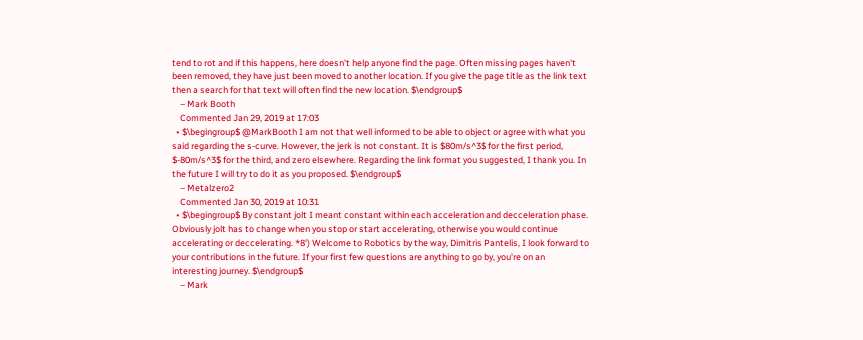tend to rot and if this happens, here doesn't help anyone find the page. Often missing pages haven't been removed, they have just been moved to another location. If you give the page title as the link text then a search for that text will often find the new location. $\endgroup$
    – Mark Booth
    Commented Jan 29, 2019 at 17:03
  • $\begingroup$ @MarkBooth I am not that well informed to be able to object or agree with what you said regarding the s-curve. However, the jerk is not constant. It is $80m/s^3$ for the first period, $-80m/s^3$ for the third, and zero elsewhere. Regarding the link format you suggested, I thank you. In the future I will try to do it as you proposed. $\endgroup$
    – Metalzero2
    Commented Jan 30, 2019 at 10:31
  • $\begingroup$ By constant jolt I meant constant within each acceleration and decceleration phase. Obviously jolt has to change when you stop or start accelerating, otherwise you would continue accelerating or deccelerating. *8') Welcome to Robotics by the way, Dimitris Pantelis, I look forward to your contributions in the future. If your first few questions are anything to go by, you're on an interesting journey. $\endgroup$
    – Mark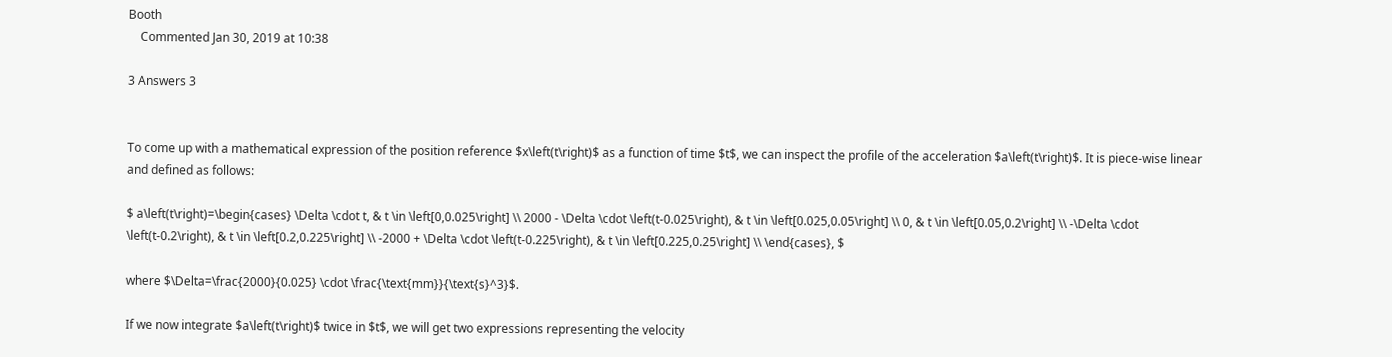Booth
    Commented Jan 30, 2019 at 10:38

3 Answers 3


To come up with a mathematical expression of the position reference $x\left(t\right)$ as a function of time $t$, we can inspect the profile of the acceleration $a\left(t\right)$. It is piece-wise linear and defined as follows:

$ a\left(t\right)=\begin{cases} \Delta \cdot t, & t \in \left[0,0.025\right] \\ 2000 - \Delta \cdot \left(t-0.025\right), & t \in \left[0.025,0.05\right] \\ 0, & t \in \left[0.05,0.2\right] \\ -\Delta \cdot \left(t-0.2\right), & t \in \left[0.2,0.225\right] \\ -2000 + \Delta \cdot \left(t-0.225\right), & t \in \left[0.225,0.25\right] \\ \end{cases}, $

where $\Delta=\frac{2000}{0.025} \cdot \frac{\text{mm}}{\text{s}^3}$.

If we now integrate $a\left(t\right)$ twice in $t$, we will get two expressions representing the velocity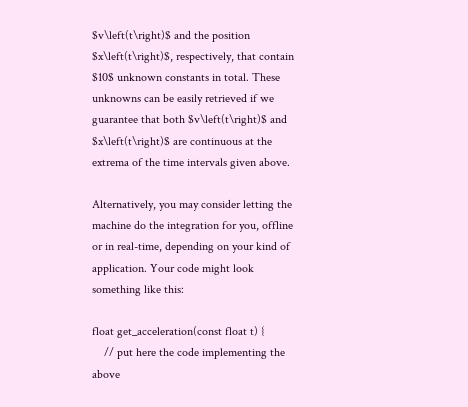$v\left(t\right)$ and the position $x\left(t\right)$, respectively, that contain $10$ unknown constants in total. These unknowns can be easily retrieved if we guarantee that both $v\left(t\right)$ and $x\left(t\right)$ are continuous at the extrema of the time intervals given above.

Alternatively, you may consider letting the machine do the integration for you, offline or in real-time, depending on your kind of application. Your code might look something like this:

float get_acceleration(const float t) {
    // put here the code implementing the above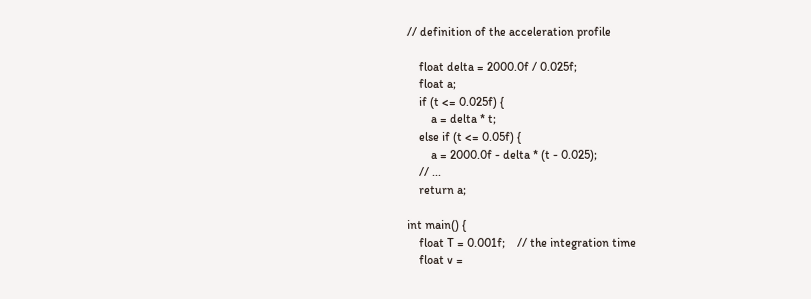// definition of the acceleration profile

    float delta = 2000.0f / 0.025f;
    float a;
    if (t <= 0.025f) {
        a = delta * t;
    else if (t <= 0.05f) {
        a = 2000.0f - delta * (t - 0.025);
    // ...
    return a;

int main() {
    float T = 0.001f;    // the integration time
    float v =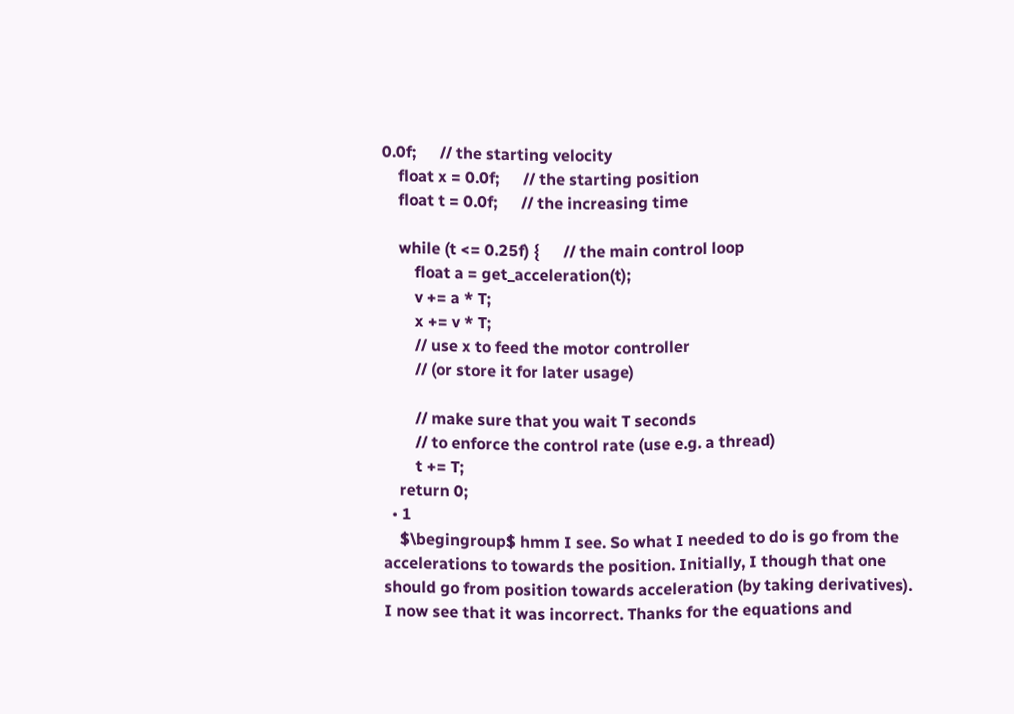0.0f;      // the starting velocity
    float x = 0.0f;      // the starting position
    float t = 0.0f;      // the increasing time

    while (t <= 0.25f) {      // the main control loop
        float a = get_acceleration(t);
        v += a * T;
        x += v * T;
        // use x to feed the motor controller
        // (or store it for later usage)

        // make sure that you wait T seconds
        // to enforce the control rate (use e.g. a thread)
        t += T;
    return 0;
  • 1
    $\begingroup$ hmm I see. So what I needed to do is go from the accelerations to towards the position. Initially, I though that one should go from position towards acceleration (by taking derivatives). I now see that it was incorrect. Thanks for the equations and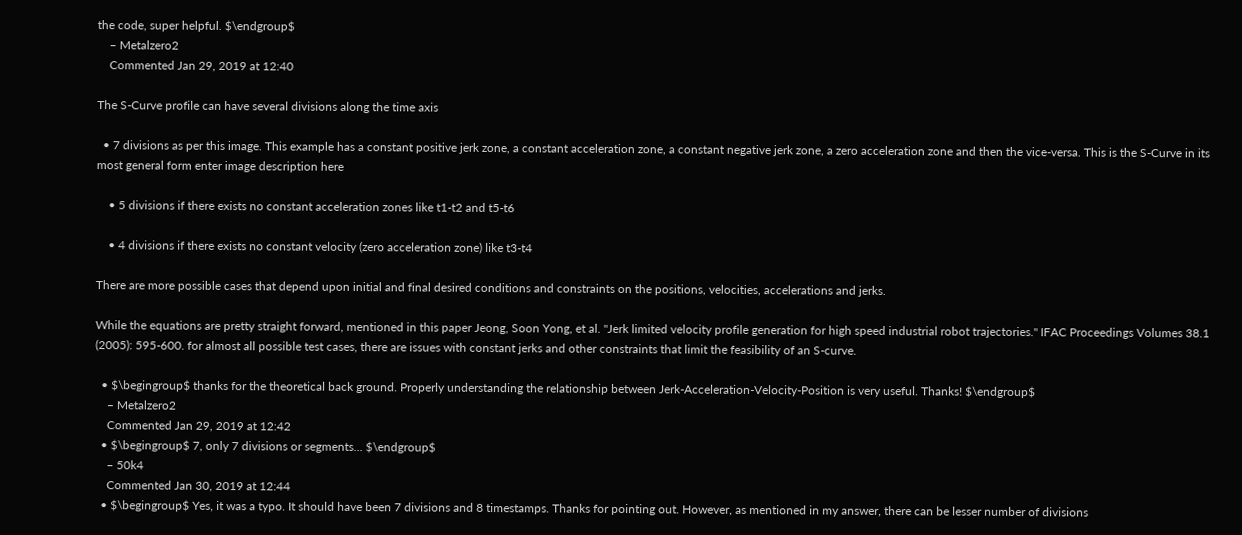the code, super helpful. $\endgroup$
    – Metalzero2
    Commented Jan 29, 2019 at 12:40

The S-Curve profile can have several divisions along the time axis

  • 7 divisions as per this image. This example has a constant positive jerk zone, a constant acceleration zone, a constant negative jerk zone, a zero acceleration zone and then the vice-versa. This is the S-Curve in its most general form enter image description here

    • 5 divisions if there exists no constant acceleration zones like t1-t2 and t5-t6

    • 4 divisions if there exists no constant velocity (zero acceleration zone) like t3-t4

There are more possible cases that depend upon initial and final desired conditions and constraints on the positions, velocities, accelerations and jerks.

While the equations are pretty straight forward, mentioned in this paper Jeong, Soon Yong, et al. "Jerk limited velocity profile generation for high speed industrial robot trajectories." IFAC Proceedings Volumes 38.1 (2005): 595-600. for almost all possible test cases, there are issues with constant jerks and other constraints that limit the feasibility of an S-curve.

  • $\begingroup$ thanks for the theoretical back ground. Properly understanding the relationship between Jerk-Acceleration-Velocity-Position is very useful. Thanks! $\endgroup$
    – Metalzero2
    Commented Jan 29, 2019 at 12:42
  • $\begingroup$ 7, only 7 divisions or segments... $\endgroup$
    – 50k4
    Commented Jan 30, 2019 at 12:44
  • $\begingroup$ Yes, it was a typo. It should have been 7 divisions and 8 timestamps. Thanks for pointing out. However, as mentioned in my answer, there can be lesser number of divisions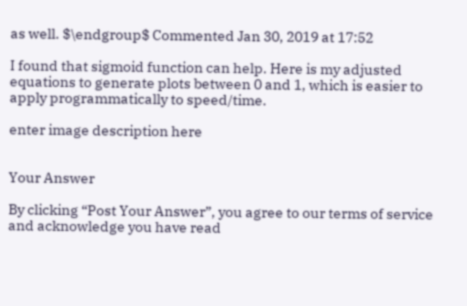as well. $\endgroup$ Commented Jan 30, 2019 at 17:52

I found that sigmoid function can help. Here is my adjusted equations to generate plots between 0 and 1, which is easier to apply programmatically to speed/time.

enter image description here


Your Answer

By clicking “Post Your Answer”, you agree to our terms of service and acknowledge you have read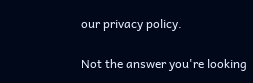our privacy policy.

Not the answer you're looking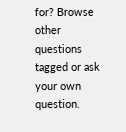for? Browse other questions tagged or ask your own question.